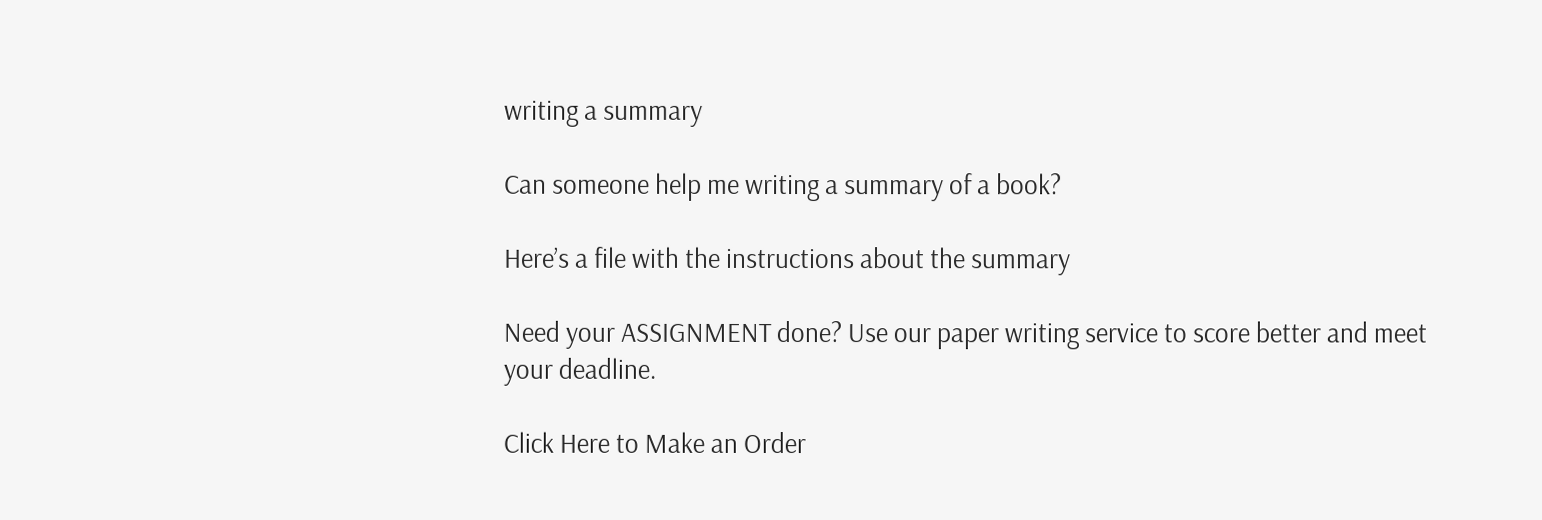writing a summary

Can someone help me writing a summary of a book?

Here’s a file with the instructions about the summary

Need your ASSIGNMENT done? Use our paper writing service to score better and meet your deadline.

Click Here to Make an Order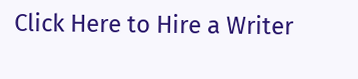Click Here to Hire a Writer